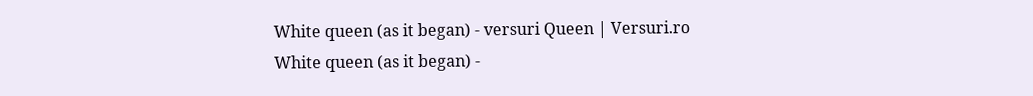White queen (as it began) - versuri Queen | Versuri.ro
White queen (as it began) -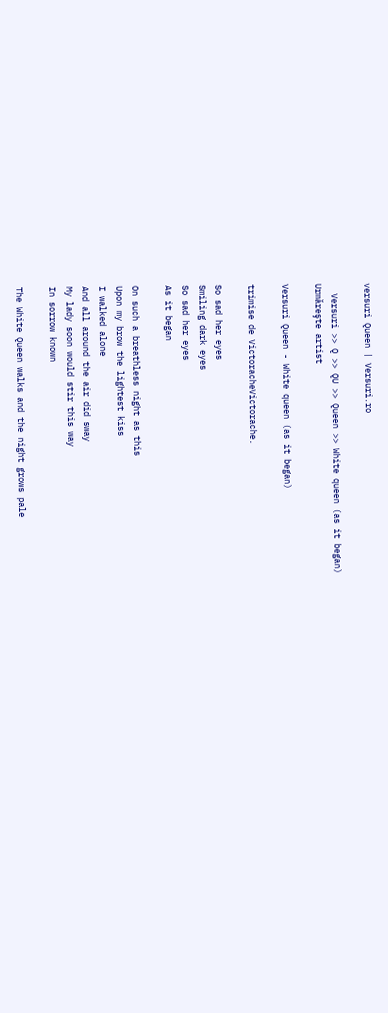versuri Queen | Versuri.ro

  Versuri >> Q >> QU >> Queen >> White queen (as it began)
Urmăreşte artist

Versuri Queen - White queen (as it began)

trimise de VictoracheVictorache.

So sad her eyes
Smiling dark eyes
So sad her eyes
As it began

On such a breathless night as this
Upon my brow the lightest kiss
I walked alone
And all around the air did sway
My lady soon would stir this way
In sorrow known

The White Queen walks and the night grows pale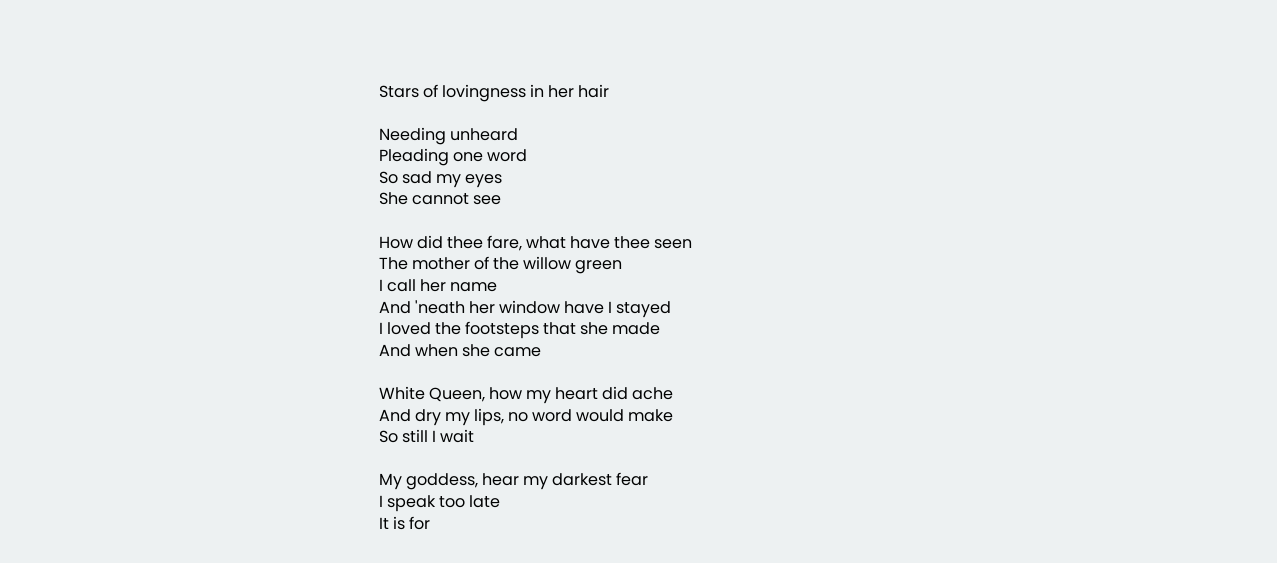Stars of lovingness in her hair

Needing unheard
Pleading one word
So sad my eyes
She cannot see

How did thee fare, what have thee seen
The mother of the willow green
I call her name
And 'neath her window have I stayed
I loved the footsteps that she made
And when she came

White Queen, how my heart did ache
And dry my lips, no word would make
So still I wait

My goddess, hear my darkest fear
I speak too late
It is for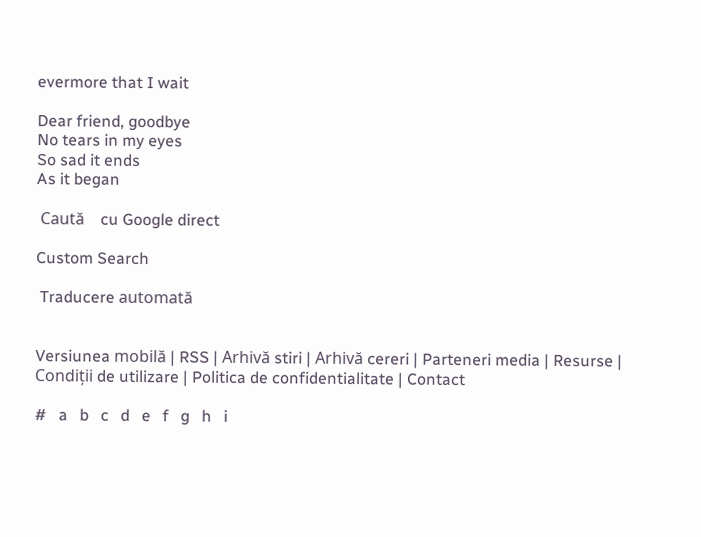evermore that I wait

Dear friend, goodbye
No tears in my eyes
So sad it ends
As it began

 Caută    cu Google direct

Custom Search

 Traducere automată


Versiunea mobilă | RSS | Arhivă stiri | Arhivă cereri | Parteneri media | Resurse | Condiții de utilizare | Politica de confidentialitate | Contact

#   a   b   c   d   e   f   g   h   i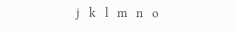j   k   l   m   n   o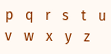p   q   r   s   t   u   v   w   x   y   z